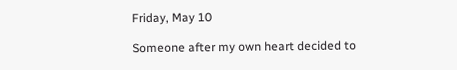Friday, May 10

Someone after my own heart decided to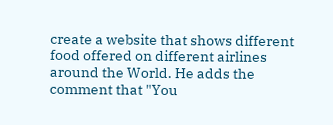create a website that shows different food offered on different airlines around the World. He adds the comment that "You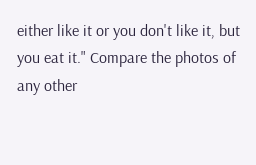either like it or you don't like it, but you eat it." Compare the photos of any other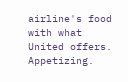airline's food with what United offers. Appetizing.